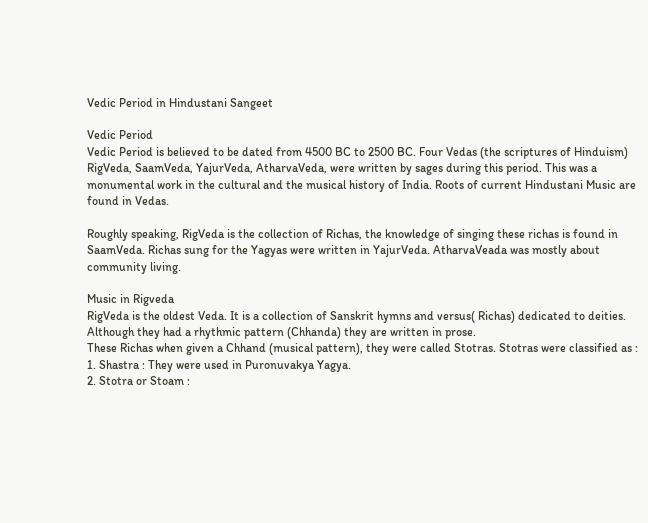Vedic Period in Hindustani Sangeet

Vedic Period
Vedic Period is believed to be dated from 4500 BC to 2500 BC. Four Vedas (the scriptures of Hinduism) RigVeda, SaamVeda, YajurVeda, AtharvaVeda, were written by sages during this period. This was a monumental work in the cultural and the musical history of India. Roots of current Hindustani Music are found in Vedas.

Roughly speaking, RigVeda is the collection of Richas, the knowledge of singing these richas is found in SaamVeda. Richas sung for the Yagyas were written in YajurVeda. AtharvaVeada was mostly about community living.

Music in Rigveda
RigVeda is the oldest Veda. It is a collection of Sanskrit hymns and versus( Richas) dedicated to deities. Although they had a rhythmic pattern (Chhanda) they are written in prose.
These Richas when given a Chhand (musical pattern), they were called Stotras. Stotras were classified as :
1. Shastra : They were used in Puronuvakya Yagya.
2. Stotra or Stoam :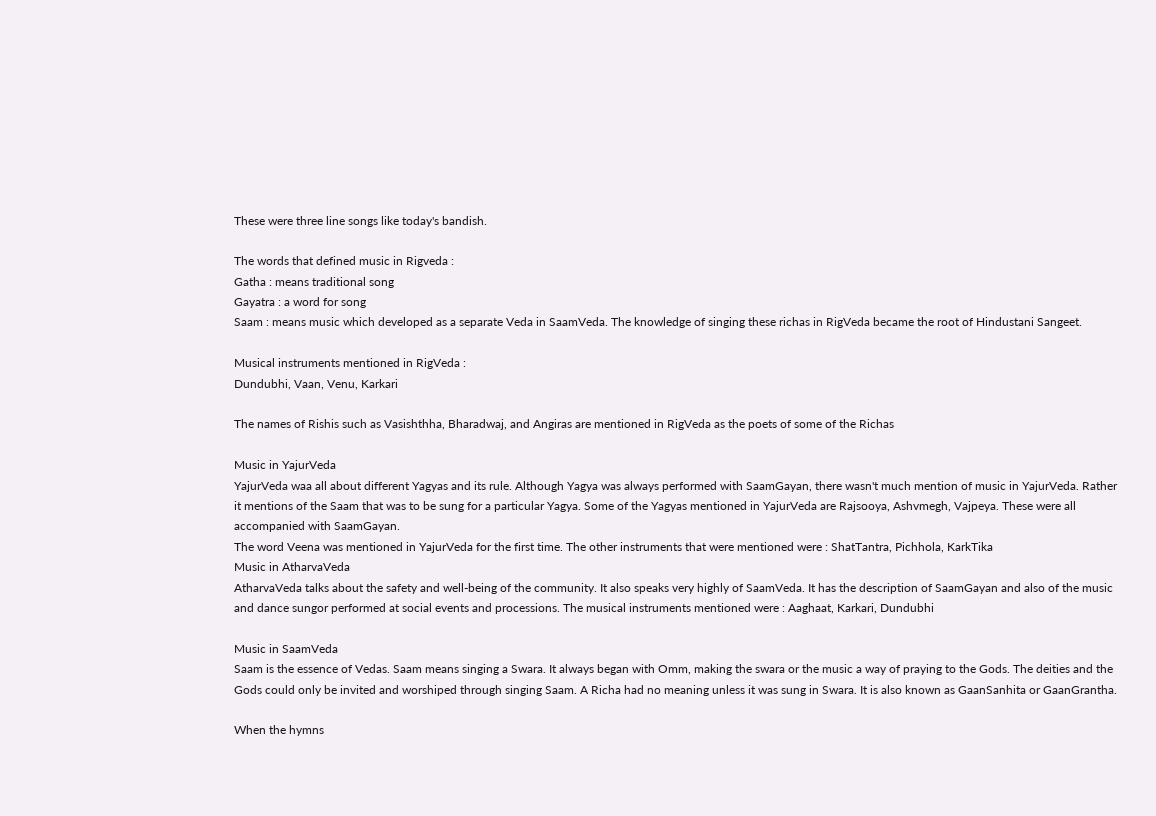These were three line songs like today's bandish.

The words that defined music in Rigveda :
Gatha : means traditional song
Gayatra : a word for song
Saam : means music which developed as a separate Veda in SaamVeda. The knowledge of singing these richas in RigVeda became the root of Hindustani Sangeet.

Musical instruments mentioned in RigVeda :
Dundubhi, Vaan, Venu, Karkari

The names of Rishis such as Vasishthha, Bharadwaj, and Angiras are mentioned in RigVeda as the poets of some of the Richas

Music in YajurVeda
YajurVeda waa all about different Yagyas and its rule. Although Yagya was always performed with SaamGayan, there wasn't much mention of music in YajurVeda. Rather it mentions of the Saam that was to be sung for a particular Yagya. Some of the Yagyas mentioned in YajurVeda are Rajsooya, Ashvmegh, Vajpeya. These were all accompanied with SaamGayan.
The word Veena was mentioned in YajurVeda for the first time. The other instruments that were mentioned were : ShatTantra, Pichhola, KarkTika
Music in AtharvaVeda
AtharvaVeda talks about the safety and well-being of the community. It also speaks very highly of SaamVeda. It has the description of SaamGayan and also of the music and dance sungor performed at social events and processions. The musical instruments mentioned were : Aaghaat, Karkari, Dundubhi

Music in SaamVeda
Saam is the essence of Vedas. Saam means singing a Swara. It always began with Omm, making the swara or the music a way of praying to the Gods. The deities and the Gods could only be invited and worshiped through singing Saam. A Richa had no meaning unless it was sung in Swara. It is also known as GaanSanhita or GaanGrantha.

When the hymns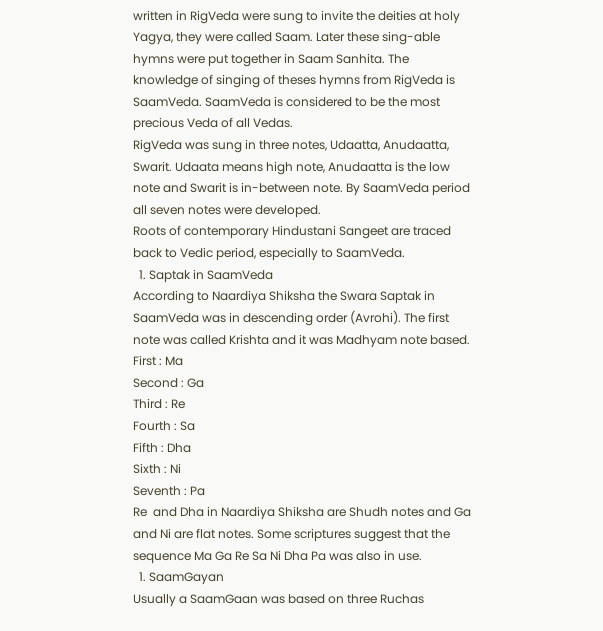written in RigVeda were sung to invite the deities at holy Yagya, they were called Saam. Later these sing-able hymns were put together in Saam Sanhita. The knowledge of singing of theses hymns from RigVeda is SaamVeda. SaamVeda is considered to be the most precious Veda of all Vedas.
RigVeda was sung in three notes, Udaatta, Anudaatta, Swarit. Udaata means high note, Anudaatta is the low note and Swarit is in-between note. By SaamVeda period all seven notes were developed.
Roots of contemporary Hindustani Sangeet are traced back to Vedic period, especially to SaamVeda.
  1. Saptak in SaamVeda
According to Naardiya Shiksha the Swara Saptak in SaamVeda was in descending order (Avrohi). The first note was called Krishta and it was Madhyam note based.
First : Ma
Second : Ga
Third : Re
Fourth : Sa
Fifth : Dha
Sixth : Ni
Seventh : Pa
Re  and Dha in Naardiya Shiksha are Shudh notes and Ga and Ni are flat notes. Some scriptures suggest that the sequence Ma Ga Re Sa Ni Dha Pa was also in use.
  1. SaamGayan
Usually a SaamGaan was based on three Ruchas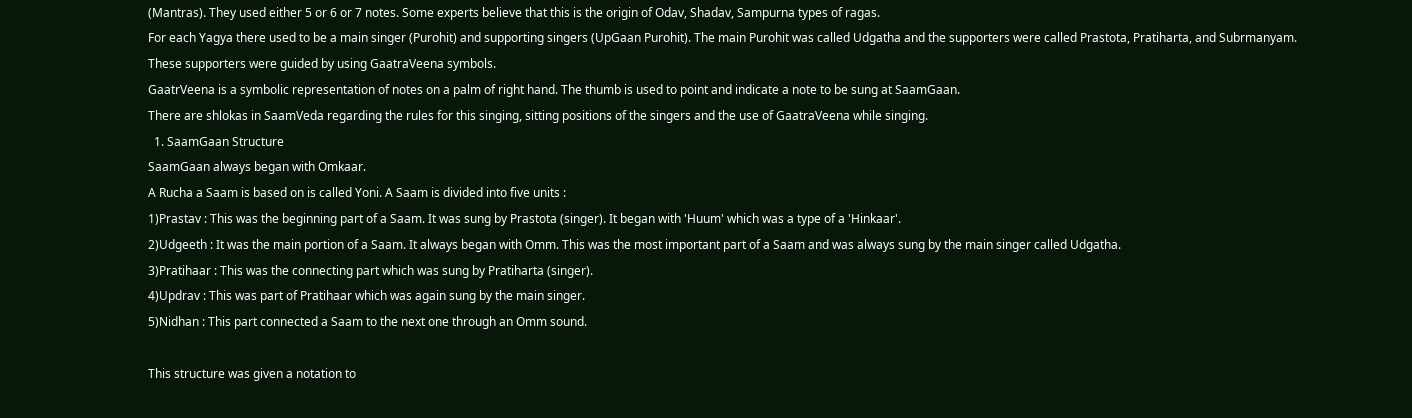(Mantras). They used either 5 or 6 or 7 notes. Some experts believe that this is the origin of Odav, Shadav, Sampurna types of ragas.
For each Yagya there used to be a main singer (Purohit) and supporting singers (UpGaan Purohit). The main Purohit was called Udgatha and the supporters were called Prastota, Pratiharta, and Subrmanyam. These supporters were guided by using GaatraVeena symbols.
GaatrVeena is a symbolic representation of notes on a palm of right hand. The thumb is used to point and indicate a note to be sung at SaamGaan.
There are shlokas in SaamVeda regarding the rules for this singing, sitting positions of the singers and the use of GaatraVeena while singing.
  1. SaamGaan Structure
SaamGaan always began with Omkaar.
A Rucha a Saam is based on is called Yoni. A Saam is divided into five units :
1)Prastav : This was the beginning part of a Saam. It was sung by Prastota (singer). It began with 'Huum' which was a type of a 'Hinkaar'.
2)Udgeeth : It was the main portion of a Saam. It always began with Omm. This was the most important part of a Saam and was always sung by the main singer called Udgatha.
3)Pratihaar : This was the connecting part which was sung by Pratiharta (singer).
4)Updrav : This was part of Pratihaar which was again sung by the main singer.
5)Nidhan : This part connected a Saam to the next one through an Omm sound.

This structure was given a notation to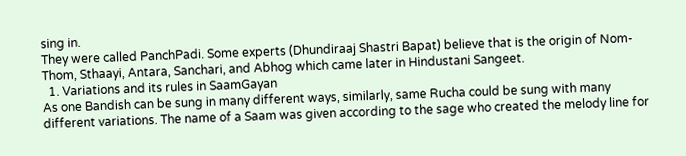sing in.
They were called PanchPadi. Some experts (Dhundiraaj Shastri Bapat) believe that is the origin of Nom-Thom, Sthaayi, Antara, Sanchari, and Abhog which came later in Hindustani Sangeet.
  1. Variations and its rules in SaamGayan
As one Bandish can be sung in many different ways, similarly, same Rucha could be sung with many different variations. The name of a Saam was given according to the sage who created the melody line for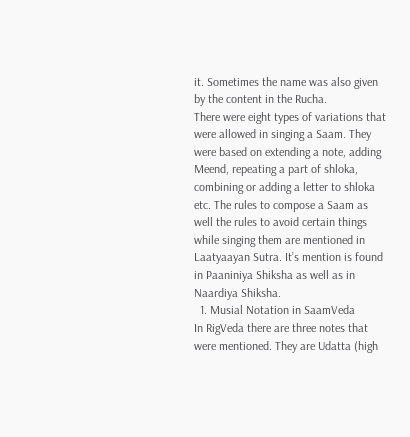it. Sometimes the name was also given by the content in the Rucha.
There were eight types of variations that were allowed in singing a Saam. They were based on extending a note, adding Meend, repeating a part of shloka, combining or adding a letter to shloka etc. The rules to compose a Saam as well the rules to avoid certain things while singing them are mentioned in Laatyaayan Sutra. It’s mention is found in Paaniniya Shiksha as well as in Naardiya Shiksha.
  1. Musial Notation in SaamVeda
In RigVeda there are three notes that were mentioned. They are Udatta (high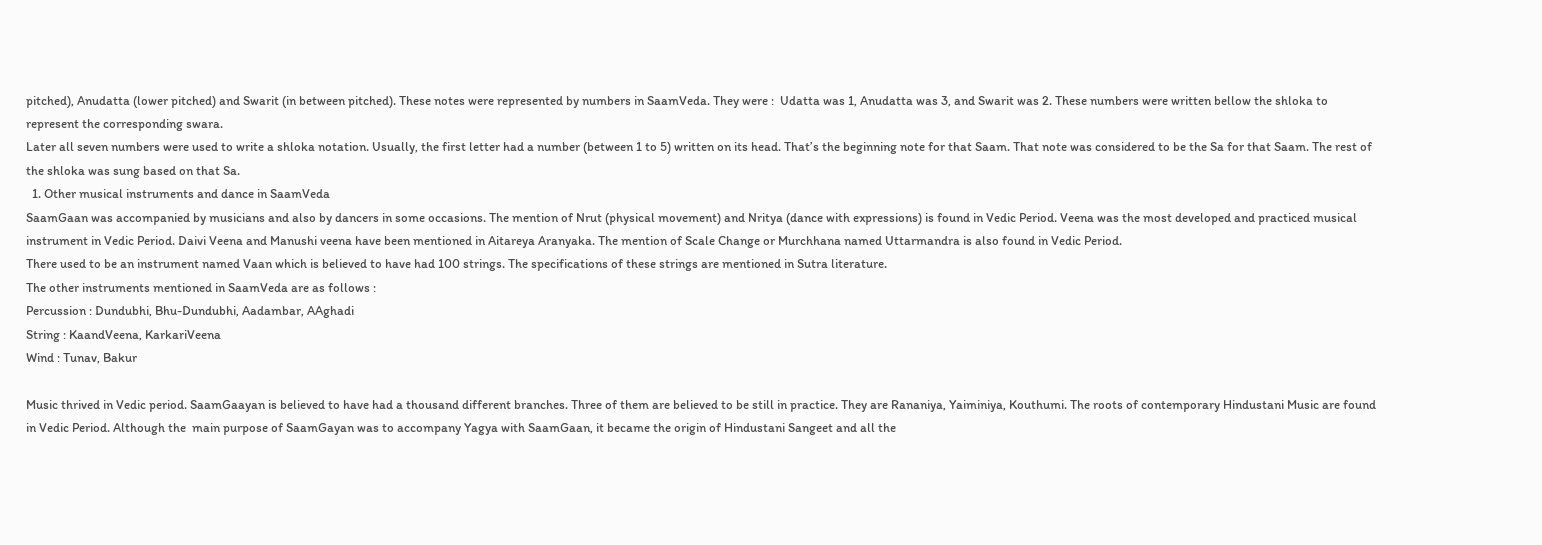pitched), Anudatta (lower pitched) and Swarit (in between pitched). These notes were represented by numbers in SaamVeda. They were :  Udatta was 1, Anudatta was 3, and Swarit was 2. These numbers were written bellow the shloka to represent the corresponding swara.
Later all seven numbers were used to write a shloka notation. Usually, the first letter had a number (between 1 to 5) written on its head. That’s the beginning note for that Saam. That note was considered to be the Sa for that Saam. The rest of the shloka was sung based on that Sa.
  1. Other musical instruments and dance in SaamVeda
SaamGaan was accompanied by musicians and also by dancers in some occasions. The mention of Nrut (physical movement) and Nritya (dance with expressions) is found in Vedic Period. Veena was the most developed and practiced musical instrument in Vedic Period. Daivi Veena and Manushi veena have been mentioned in Aitareya Aranyaka. The mention of Scale Change or Murchhana named Uttarmandra is also found in Vedic Period.
There used to be an instrument named Vaan which is believed to have had 100 strings. The specifications of these strings are mentioned in Sutra literature.
The other instruments mentioned in SaamVeda are as follows :
Percussion : Dundubhi, Bhu-Dundubhi, Aadambar, AAghadi
String : KaandVeena, KarkariVeena
Wind : Tunav, Bakur

Music thrived in Vedic period. SaamGaayan is believed to have had a thousand different branches. Three of them are believed to be still in practice. They are Rananiya, Yaiminiya, Kouthumi. The roots of contemporary Hindustani Music are found in Vedic Period. Although the  main purpose of SaamGayan was to accompany Yagya with SaamGaan, it became the origin of Hindustani Sangeet and all the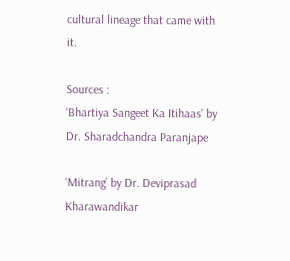cultural lineage that came with it.

Sources :
‘Bhartiya Sangeet Ka Itihaas’ by Dr. Sharadchandra Paranjape

‘Mitrang’ by Dr. Deviprasad Kharawandikar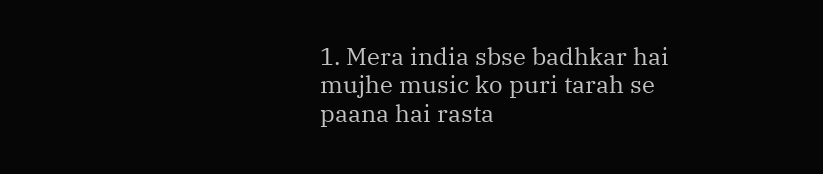1. Mera india sbse badhkar hai mujhe music ko puri tarah se paana hai rasta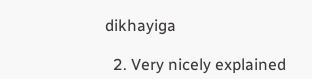dikhayiga

  2. Very nicely explained